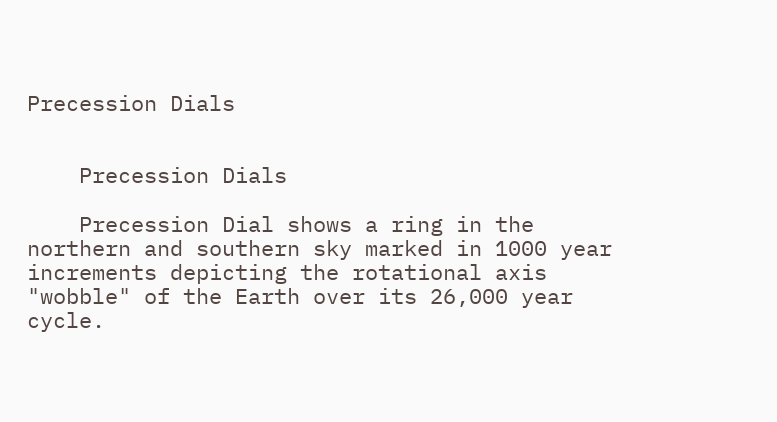Precession Dials


    Precession Dials

    Precession Dial shows a ring in the northern and southern sky marked in 1000 year increments depicting the rotational axis "wobble" of the Earth over its 26,000 year cycle.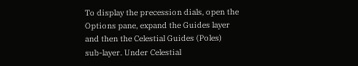To display the precession dials, open the Options pane, expand the Guides layer and then the Celestial Guides (Poles) sub-layer. Under Celestial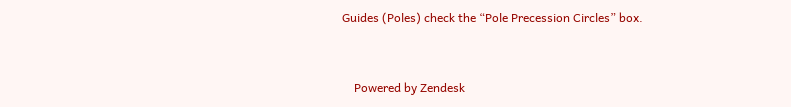Guides (Poles) check the “Pole Precession Circles” box.


    Powered by Zendesk